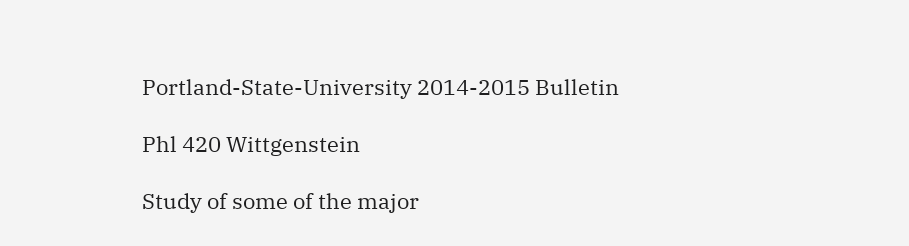Portland-State-University 2014-2015 Bulletin

Phl 420 Wittgenstein

Study of some of the major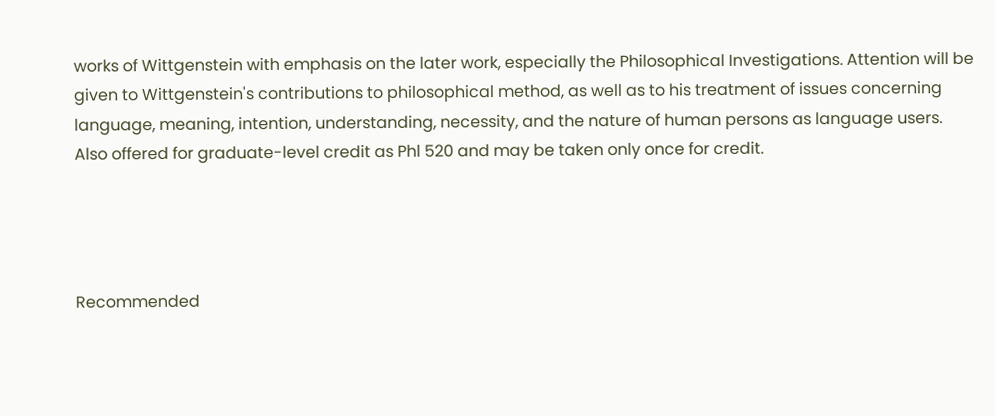works of Wittgenstein with emphasis on the later work, especially the Philosophical Investigations. Attention will be given to Wittgenstein's contributions to philosophical method, as well as to his treatment of issues concerning language, meaning, intention, understanding, necessity, and the nature of human persons as language users. Also offered for graduate-level credit as Phl 520 and may be taken only once for credit.




Recommended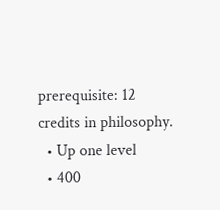prerequisite: 12 credits in philosophy.
  • Up one level
  • 400